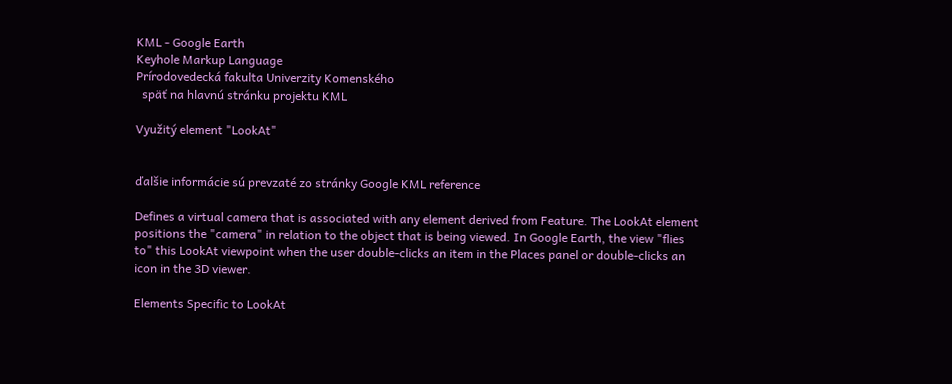KML - Google Earth
Keyhole Markup Language
Prírodovedecká fakulta Univerzity Komenského
  späť na hlavnú stránku projektu KML

Využitý element "LookAt"


ďalšie informácie sú prevzaté zo stránky Google KML reference

Defines a virtual camera that is associated with any element derived from Feature. The LookAt element positions the "camera" in relation to the object that is being viewed. In Google Earth, the view "flies to" this LookAt viewpoint when the user double-clicks an item in the Places panel or double-clicks an icon in the 3D viewer.

Elements Specific to LookAt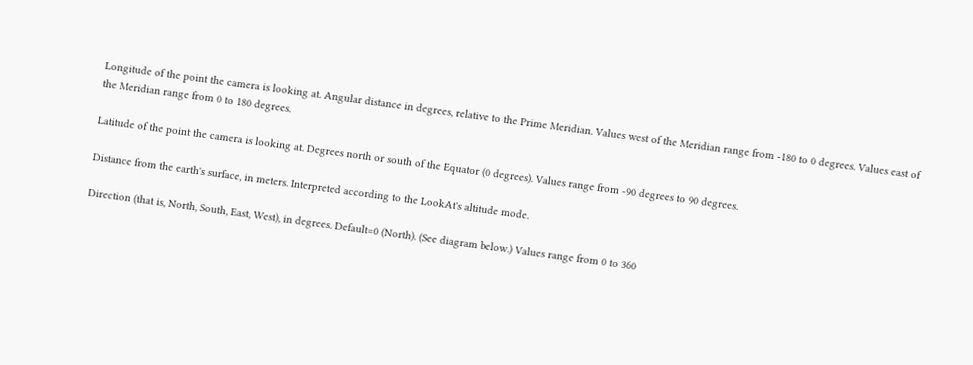Longitude of the point the camera is looking at. Angular distance in degrees, relative to the Prime Meridian. Values west of the Meridian range from -180 to 0 degrees. Values east of the Meridian range from 0 to 180 degrees.

Latitude of the point the camera is looking at. Degrees north or south of the Equator (0 degrees). Values range from -90 degrees to 90 degrees.

Distance from the earth's surface, in meters. Interpreted according to the LookAt's altitude mode.

Direction (that is, North, South, East, West), in degrees. Default=0 (North). (See diagram below.) Values range from 0 to 360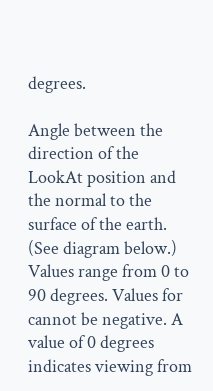degrees.

Angle between the direction of the LookAt position and the normal to the surface of the earth. (See diagram below.) Values range from 0 to 90 degrees. Values for cannot be negative. A value of 0 degrees indicates viewing from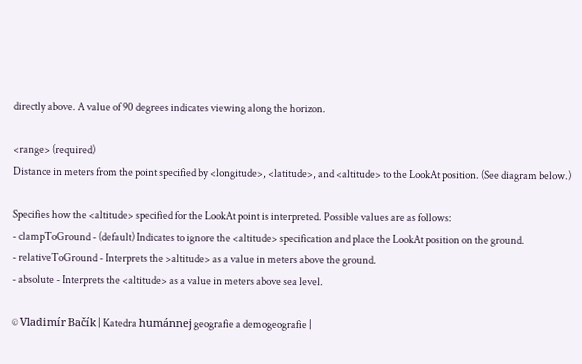directly above. A value of 90 degrees indicates viewing along the horizon.

<range> (required)
Distance in meters from the point specified by <longitude>, <latitude>, and <altitude> to the LookAt position. (See diagram below.)

Specifies how the <altitude> specified for the LookAt point is interpreted. Possible values are as follows:
- clampToGround - (default) Indicates to ignore the <altitude> specification and place the LookAt position on the ground.
- relativeToGround - Interprets the >altitude> as a value in meters above the ground.
- absolute - Interprets the <altitude> as a value in meters above sea level.

© Vladimír Bačík | Katedra humánnej geografie a demogeografie |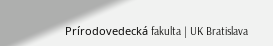Prírodovedecká fakulta | UK Bratislava